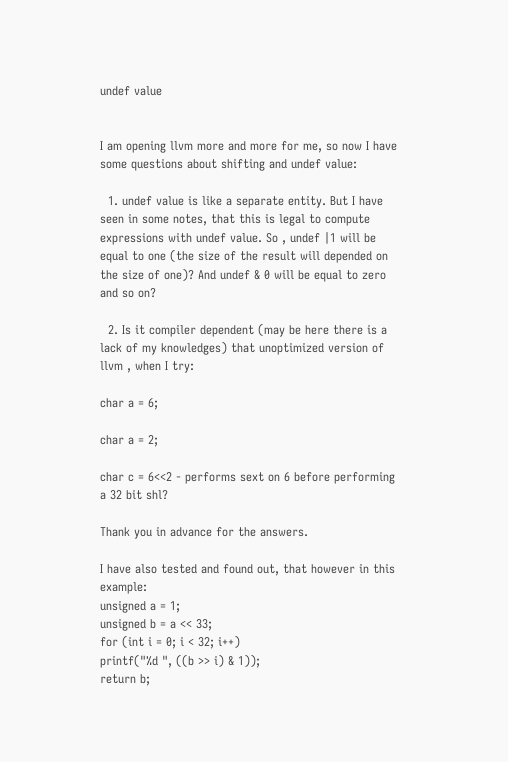undef value


I am opening llvm more and more for me, so now I have some questions about shifting and undef value:

  1. undef value is like a separate entity. But I have seen in some notes, that this is legal to compute expressions with undef value. So , undef |1 will be equal to one (the size of the result will depended on the size of one)? And undef & 0 will be equal to zero and so on?

  2. Is it compiler dependent (may be here there is a lack of my knowledges) that unoptimized version of llvm , when I try:

char a = 6;

char a = 2;

char c = 6<<2 - performs sext on 6 before performing a 32 bit shl?

Thank you in advance for the answers.

I have also tested and found out, that however in this example:
unsigned a = 1;
unsigned b = a << 33;
for (int i = 0; i < 32; i++)
printf("%d ", ((b >> i) & 1));
return b;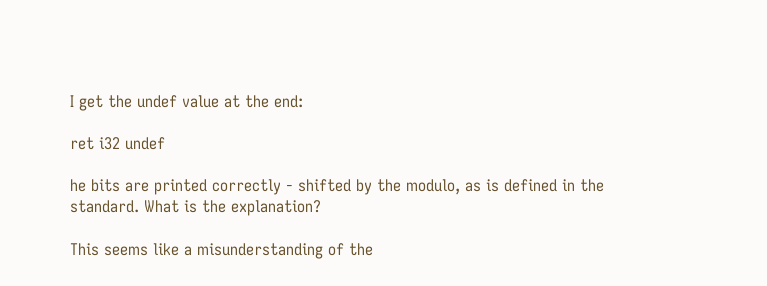I get the undef value at the end:

ret i32 undef

he bits are printed correctly - shifted by the modulo, as is defined in the standard. What is the explanation?

This seems like a misunderstanding of the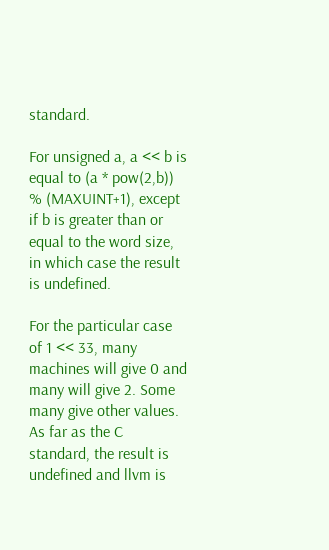standard.

For unsigned a, a << b is equal to (a * pow(2,b)) % (MAXUINT+1), except if b is greater than or equal to the word size, in which case the result is undefined.

For the particular case of 1 << 33, many machines will give 0 and many will give 2. Some many give other values. As far as the C standard, the result is undefined and llvm is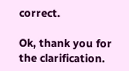correct.

Ok, thank you for the clarification.